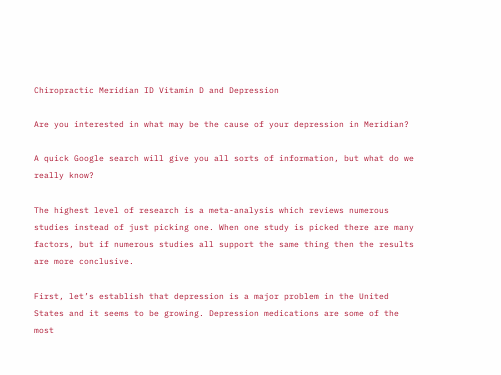Chiropractic Meridian ID Vitamin D and Depression

Are you interested in what may be the cause of your depression in Meridian?

A quick Google search will give you all sorts of information, but what do we really know?

The highest level of research is a meta-analysis which reviews numerous studies instead of just picking one. When one study is picked there are many factors, but if numerous studies all support the same thing then the results are more conclusive.

First, let’s establish that depression is a major problem in the United States and it seems to be growing. Depression medications are some of the most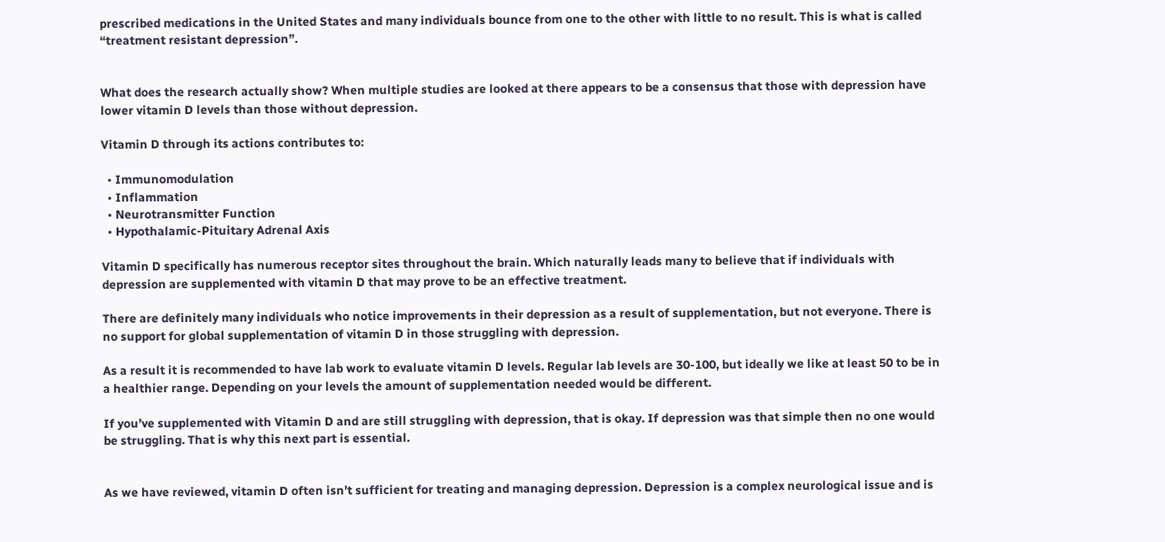prescribed medications in the United States and many individuals bounce from one to the other with little to no result. This is what is called “treatment resistant depression”.


What does the research actually show? When multiple studies are looked at there appears to be a consensus that those with depression have lower vitamin D levels than those without depression.

Vitamin D through its actions contributes to:

  • Immunomodulation
  • Inflammation
  • Neurotransmitter Function
  • Hypothalamic-Pituitary Adrenal Axis

Vitamin D specifically has numerous receptor sites throughout the brain. Which naturally leads many to believe that if individuals with depression are supplemented with vitamin D that may prove to be an effective treatment.

There are definitely many individuals who notice improvements in their depression as a result of supplementation, but not everyone. There is no support for global supplementation of vitamin D in those struggling with depression.

As a result it is recommended to have lab work to evaluate vitamin D levels. Regular lab levels are 30-100, but ideally we like at least 50 to be in a healthier range. Depending on your levels the amount of supplementation needed would be different.

If you’ve supplemented with Vitamin D and are still struggling with depression, that is okay. If depression was that simple then no one would be struggling. That is why this next part is essential.


As we have reviewed, vitamin D often isn’t sufficient for treating and managing depression. Depression is a complex neurological issue and is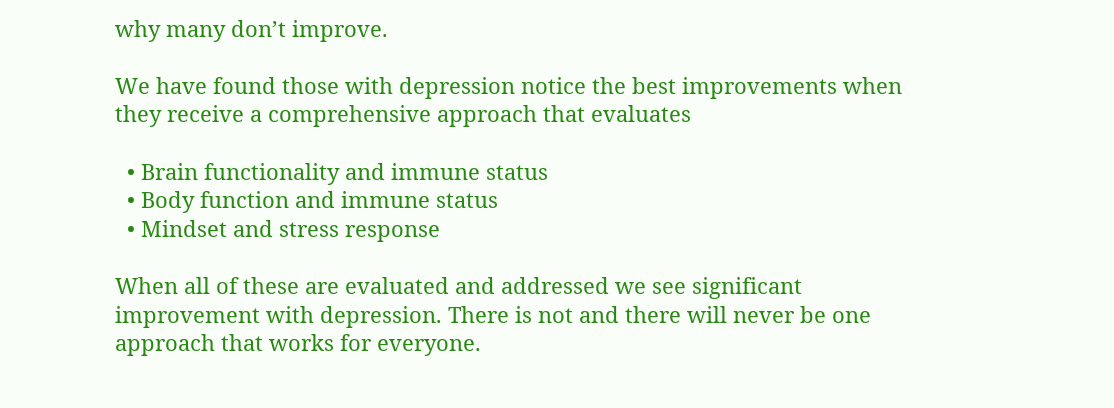why many don’t improve.

We have found those with depression notice the best improvements when they receive a comprehensive approach that evaluates

  • Brain functionality and immune status
  • Body function and immune status
  • Mindset and stress response

When all of these are evaluated and addressed we see significant improvement with depression. There is not and there will never be one approach that works for everyone.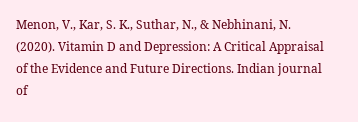Menon, V., Kar, S. K., Suthar, N., & Nebhinani, N. (2020). Vitamin D and Depression: A Critical Appraisal of the Evidence and Future Directions. Indian journal of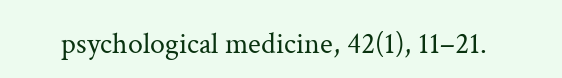psychological medicine, 42(1), 11–21.